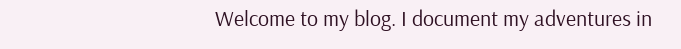Welcome to my blog. I document my adventures in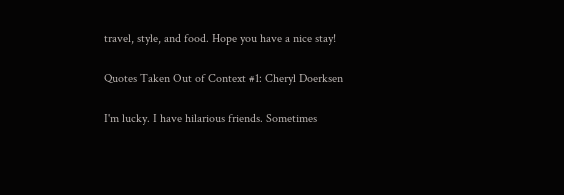travel, style, and food. Hope you have a nice stay!

Quotes Taken Out of Context #1: Cheryl Doerksen

I'm lucky. I have hilarious friends. Sometimes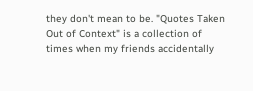they don't mean to be. "Quotes Taken Out of Context" is a collection of times when my friends accidentally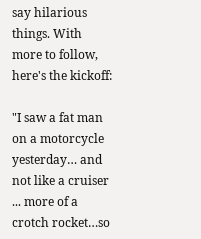say hilarious things. With more to follow, here's the kickoff:

"I saw a fat man on a motorcycle yesterday… and not like a cruiser ... more of a crotch rocket…so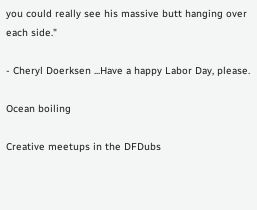you could really see his massive butt hanging over each side."

- Cheryl Doerksen ...Have a happy Labor Day, please.

Ocean boiling

Creative meetups in the DFDubs